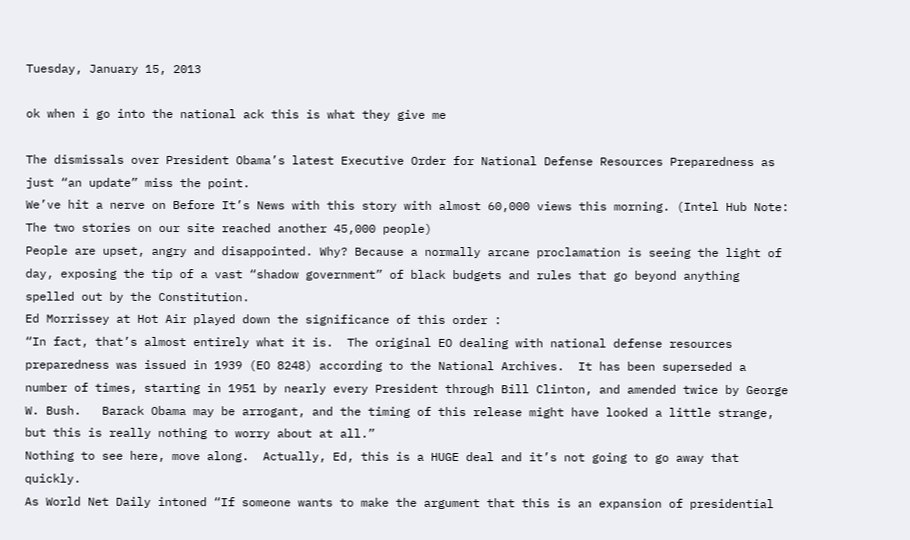Tuesday, January 15, 2013

ok when i go into the national ack this is what they give me

The dismissals over President Obama’s latest Executive Order for National Defense Resources Preparedness as just “an update” miss the point.
We’ve hit a nerve on Before It’s News with this story with almost 60,000 views this morning. (Intel Hub Note: The two stories on our site reached another 45,000 people)
People are upset, angry and disappointed. Why? Because a normally arcane proclamation is seeing the light of day, exposing the tip of a vast “shadow government” of black budgets and rules that go beyond anything spelled out by the Constitution.
Ed Morrissey at Hot Air played down the significance of this order :
“In fact, that’s almost entirely what it is.  The original EO dealing with national defense resources preparedness was issued in 1939 (EO 8248) according to the National Archives.  It has been superseded a number of times, starting in 1951 by nearly every President through Bill Clinton, and amended twice by George W. Bush.   Barack Obama may be arrogant, and the timing of this release might have looked a little strange, but this is really nothing to worry about at all.”
Nothing to see here, move along.  Actually, Ed, this is a HUGE deal and it’s not going to go away that quickly.
As World Net Daily intoned “If someone wants to make the argument that this is an expansion of presidential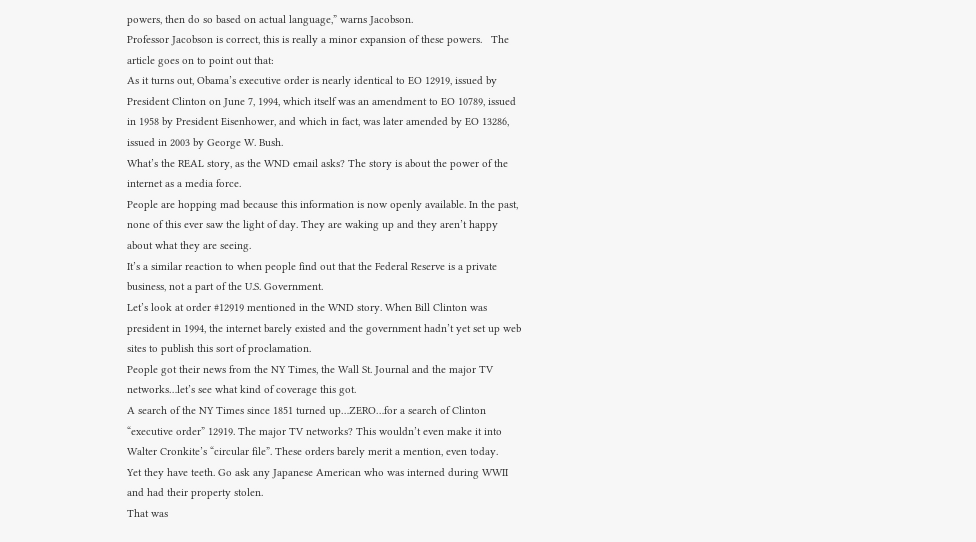powers, then do so based on actual language,” warns Jacobson.
Professor Jacobson is correct, this is really a minor expansion of these powers.   The article goes on to point out that:
As it turns out, Obama’s executive order is nearly identical to EO 12919, issued by President Clinton on June 7, 1994, which itself was an amendment to EO 10789, issued in 1958 by President Eisenhower, and which in fact, was later amended by EO 13286, issued in 2003 by George W. Bush.
What’s the REAL story, as the WND email asks? The story is about the power of the internet as a media force.
People are hopping mad because this information is now openly available. In the past, none of this ever saw the light of day. They are waking up and they aren’t happy about what they are seeing.
It’s a similar reaction to when people find out that the Federal Reserve is a private business, not a part of the U.S. Government.
Let’s look at order #12919 mentioned in the WND story. When Bill Clinton was president in 1994, the internet barely existed and the government hadn’t yet set up web sites to publish this sort of proclamation.
People got their news from the NY Times, the Wall St. Journal and the major TV networks…let’s see what kind of coverage this got.
A search of the NY Times since 1851 turned up…ZERO…for a search of Clinton “executive order” 12919. The major TV networks? This wouldn’t even make it into Walter Cronkite’s “circular file”. These orders barely merit a mention, even today.
Yet they have teeth. Go ask any Japanese American who was interned during WWII and had their property stolen.
That was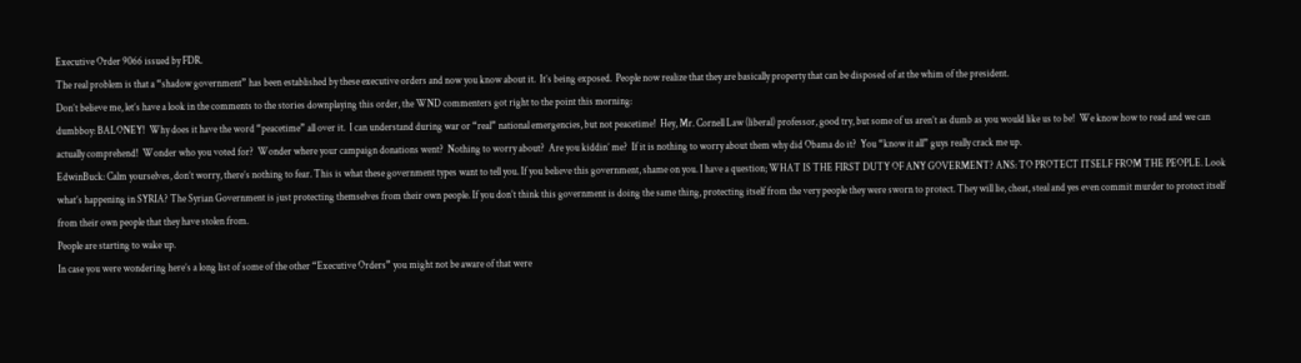Executive Order 9066 issued by FDR.
The real problem is that a “shadow government” has been established by these executive orders and now you know about it.  It’s being exposed.  People now realize that they are basically property that can be disposed of at the whim of the president.
Don’t believe me, let’s have a look in the comments to the stories downplaying this order, the WND commenters got right to the point this morning:
dumbboy: BALONEY!  Why does it have the word “peacetime” all over it.  I can understand during war or “real” national emergencies, but not peacetime!  Hey, Mr. Cornell Law (liberal) professor, good try, but some of us aren’t as dumb as you would like us to be!  We know how to read and we can actually comprehend!  Wonder who you voted for?  Wonder where your campaign donations went?  Nothing to worry about?  Are you kiddin’ me?  If it is nothing to worry about them why did Obama do it?  You “know it all” guys really crack me up.
EdwinBuck: Calm yourselves, don’t worry, there’s nothing to fear. This is what these government types want to tell you. If you believe this government, shame on you. I have a question; WHAT IS THE FIRST DUTY OF ANY GOVERMENT? ANS: TO PROTECT ITSELF FROM THE PEOPLE. Look what’s happening in SYRIA? The Syrian Government is just protecting themselves from their own people. If you don’t think this government is doing the same thing, protecting itself from the very people they were sworn to protect. They will lie, cheat, steal and yes even commit murder to protect itself from their own people that they have stolen from.
People are starting to wake up.
In case you were wondering here’s a long list of some of the other “Executive Orders” you might not be aware of that were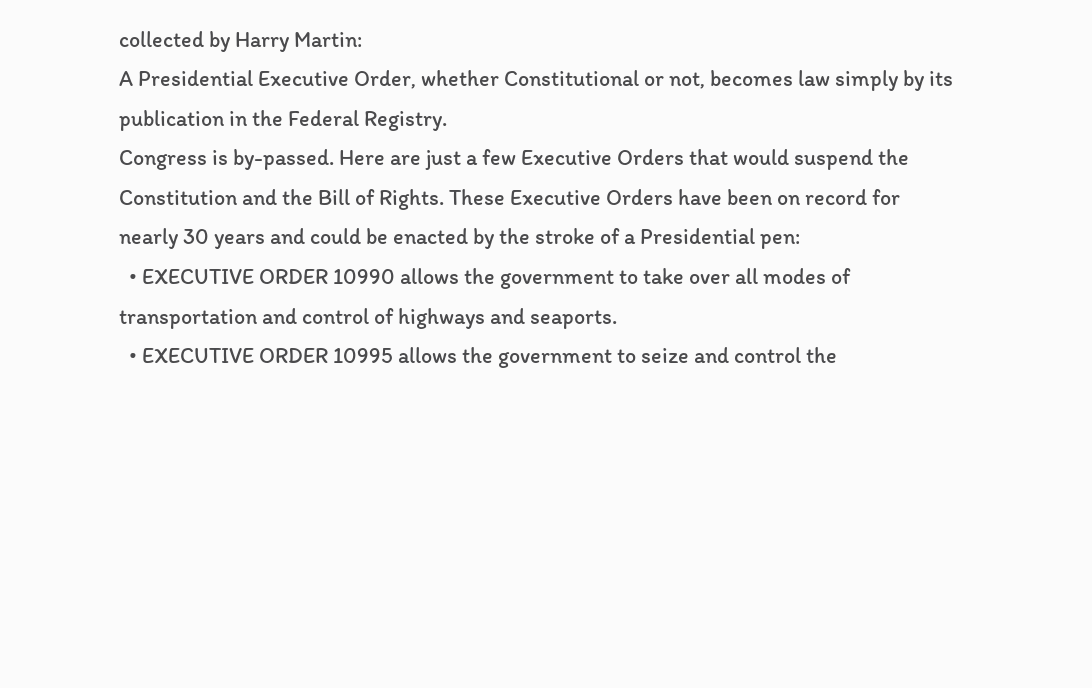collected by Harry Martin:
A Presidential Executive Order, whether Constitutional or not, becomes law simply by its publication in the Federal Registry.
Congress is by-passed. Here are just a few Executive Orders that would suspend the Constitution and the Bill of Rights. These Executive Orders have been on record for nearly 30 years and could be enacted by the stroke of a Presidential pen:
  • EXECUTIVE ORDER 10990 allows the government to take over all modes of transportation and control of highways and seaports.
  • EXECUTIVE ORDER 10995 allows the government to seize and control the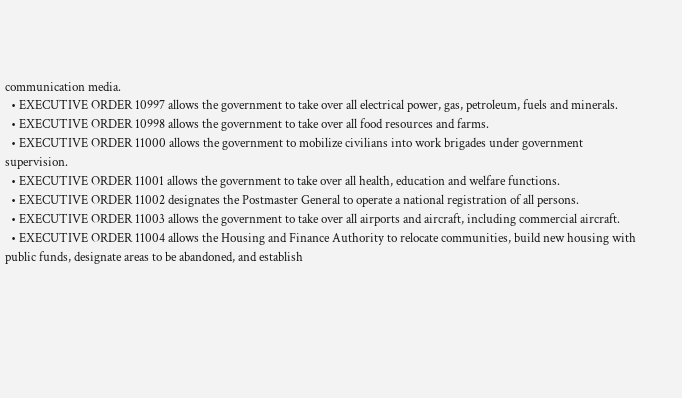communication media.
  • EXECUTIVE ORDER 10997 allows the government to take over all electrical power, gas, petroleum, fuels and minerals.
  • EXECUTIVE ORDER 10998 allows the government to take over all food resources and farms.
  • EXECUTIVE ORDER 11000 allows the government to mobilize civilians into work brigades under government supervision.
  • EXECUTIVE ORDER 11001 allows the government to take over all health, education and welfare functions.
  • EXECUTIVE ORDER 11002 designates the Postmaster General to operate a national registration of all persons.
  • EXECUTIVE ORDER 11003 allows the government to take over all airports and aircraft, including commercial aircraft.
  • EXECUTIVE ORDER 11004 allows the Housing and Finance Authority to relocate communities, build new housing with public funds, designate areas to be abandoned, and establish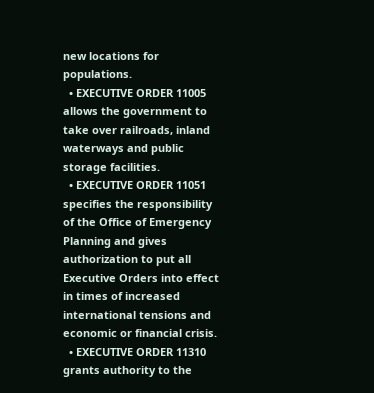new locations for populations.
  • EXECUTIVE ORDER 11005 allows the government to take over railroads, inland waterways and public storage facilities.
  • EXECUTIVE ORDER 11051 specifies the responsibility of the Office of Emergency Planning and gives authorization to put all Executive Orders into effect in times of increased international tensions and economic or financial crisis.
  • EXECUTIVE ORDER 11310 grants authority to the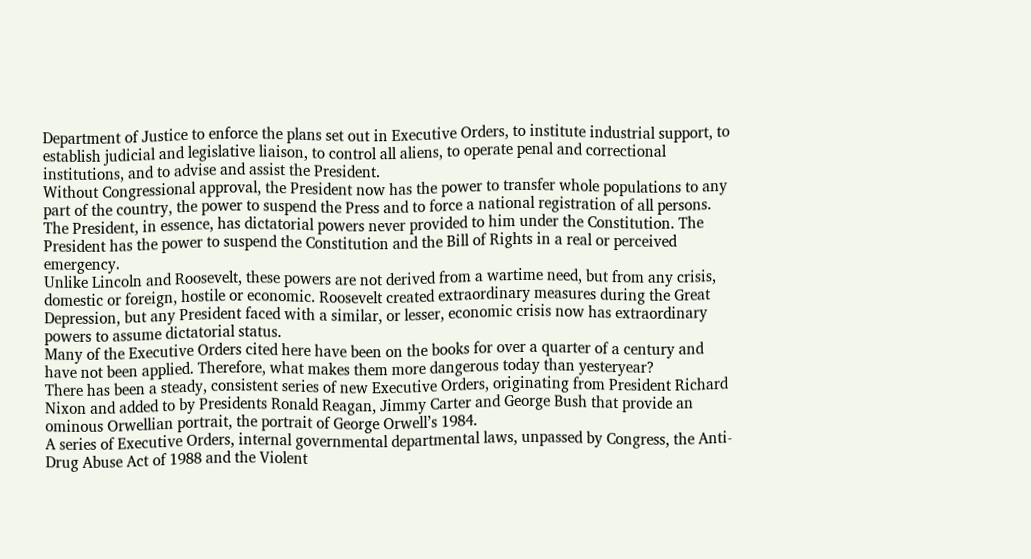Department of Justice to enforce the plans set out in Executive Orders, to institute industrial support, to establish judicial and legislative liaison, to control all aliens, to operate penal and correctional institutions, and to advise and assist the President.
Without Congressional approval, the President now has the power to transfer whole populations to any part of the country, the power to suspend the Press and to force a national registration of all persons.
The President, in essence, has dictatorial powers never provided to him under the Constitution. The President has the power to suspend the Constitution and the Bill of Rights in a real or perceived emergency.
Unlike Lincoln and Roosevelt, these powers are not derived from a wartime need, but from any crisis, domestic or foreign, hostile or economic. Roosevelt created extraordinary measures during the Great Depression, but any President faced with a similar, or lesser, economic crisis now has extraordinary powers to assume dictatorial status.
Many of the Executive Orders cited here have been on the books for over a quarter of a century and have not been applied. Therefore, what makes them more dangerous today than yesteryear?
There has been a steady, consistent series of new Executive Orders, originating from President Richard Nixon and added to by Presidents Ronald Reagan, Jimmy Carter and George Bush that provide an ominous Orwellian portrait, the portrait of George Orwell’s 1984.
A series of Executive Orders, internal governmental departmental laws, unpassed by Congress, the Anti-Drug Abuse Act of 1988 and the Violent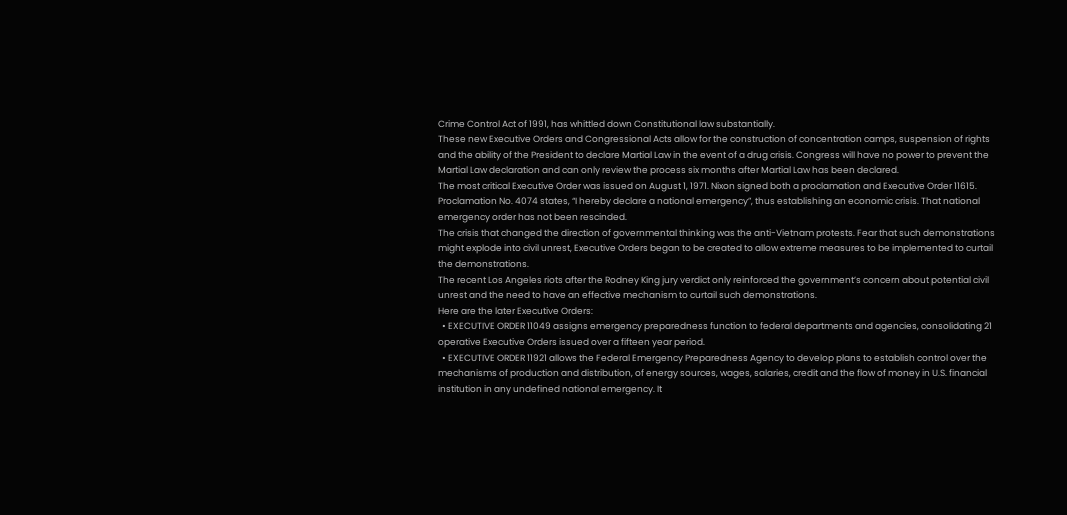Crime Control Act of 1991, has whittled down Constitutional law substantially.
These new Executive Orders and Congressional Acts allow for the construction of concentration camps, suspension of rights and the ability of the President to declare Martial Law in the event of a drug crisis. Congress will have no power to prevent the Martial Law declaration and can only review the process six months after Martial Law has been declared.
The most critical Executive Order was issued on August 1, 1971. Nixon signed both a proclamation and Executive Order 11615. Proclamation No. 4074 states, “I hereby declare a national emergency”, thus establishing an economic crisis. That national emergency order has not been rescinded.
The crisis that changed the direction of governmental thinking was the anti-Vietnam protests. Fear that such demonstrations might explode into civil unrest, Executive Orders began to be created to allow extreme measures to be implemented to curtail the demonstrations.
The recent Los Angeles riots after the Rodney King jury verdict only reinforced the government’s concern about potential civil unrest and the need to have an effective mechanism to curtail such demonstrations.
Here are the later Executive Orders:
  • EXECUTIVE ORDER 11049 assigns emergency preparedness function to federal departments and agencies, consolidating 21 operative Executive Orders issued over a fifteen year period.
  • EXECUTIVE ORDER 11921 allows the Federal Emergency Preparedness Agency to develop plans to establish control over the mechanisms of production and distribution, of energy sources, wages, salaries, credit and the flow of money in U.S. financial institution in any undefined national emergency. It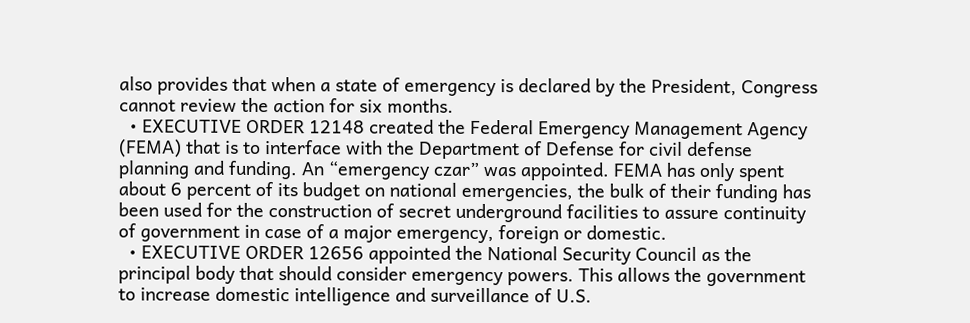also provides that when a state of emergency is declared by the President, Congress cannot review the action for six months.
  • EXECUTIVE ORDER 12148 created the Federal Emergency Management Agency (FEMA) that is to interface with the Department of Defense for civil defense planning and funding. An “emergency czar” was appointed. FEMA has only spent about 6 percent of its budget on national emergencies, the bulk of their funding has been used for the construction of secret underground facilities to assure continuity of government in case of a major emergency, foreign or domestic.
  • EXECUTIVE ORDER 12656 appointed the National Security Council as the principal body that should consider emergency powers. This allows the government to increase domestic intelligence and surveillance of U.S.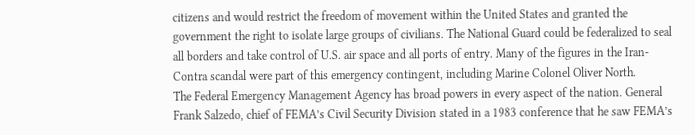citizens and would restrict the freedom of movement within the United States and granted the government the right to isolate large groups of civilians. The National Guard could be federalized to seal all borders and take control of U.S. air space and all ports of entry. Many of the figures in the Iran-Contra scandal were part of this emergency contingent, including Marine Colonel Oliver North.
The Federal Emergency Management Agency has broad powers in every aspect of the nation. General Frank Salzedo, chief of FEMA’s Civil Security Division stated in a 1983 conference that he saw FEMA’s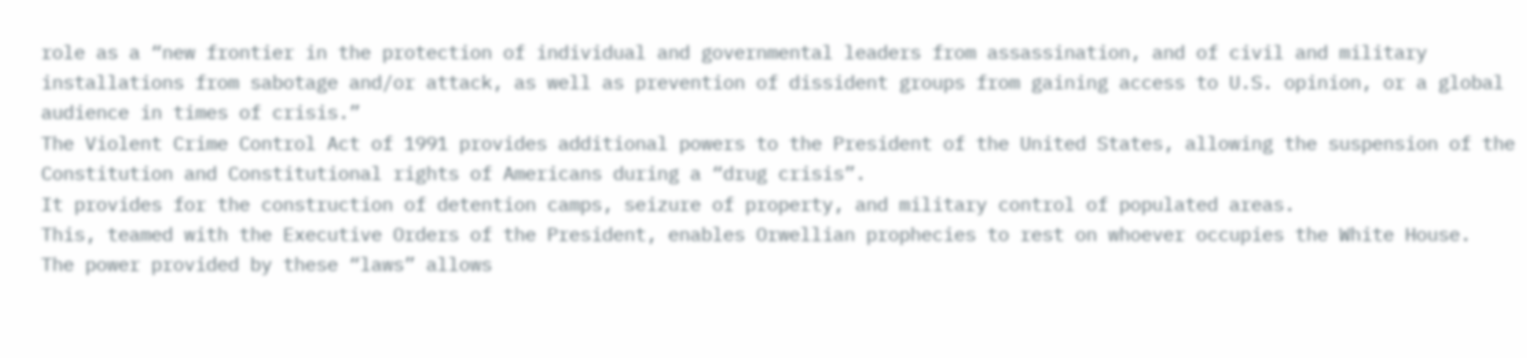role as a “new frontier in the protection of individual and governmental leaders from assassination, and of civil and military installations from sabotage and/or attack, as well as prevention of dissident groups from gaining access to U.S. opinion, or a global audience in times of crisis.”
The Violent Crime Control Act of 1991 provides additional powers to the President of the United States, allowing the suspension of the Constitution and Constitutional rights of Americans during a “drug crisis”.
It provides for the construction of detention camps, seizure of property, and military control of populated areas.
This, teamed with the Executive Orders of the President, enables Orwellian prophecies to rest on whoever occupies the White House.
The power provided by these “laws” allows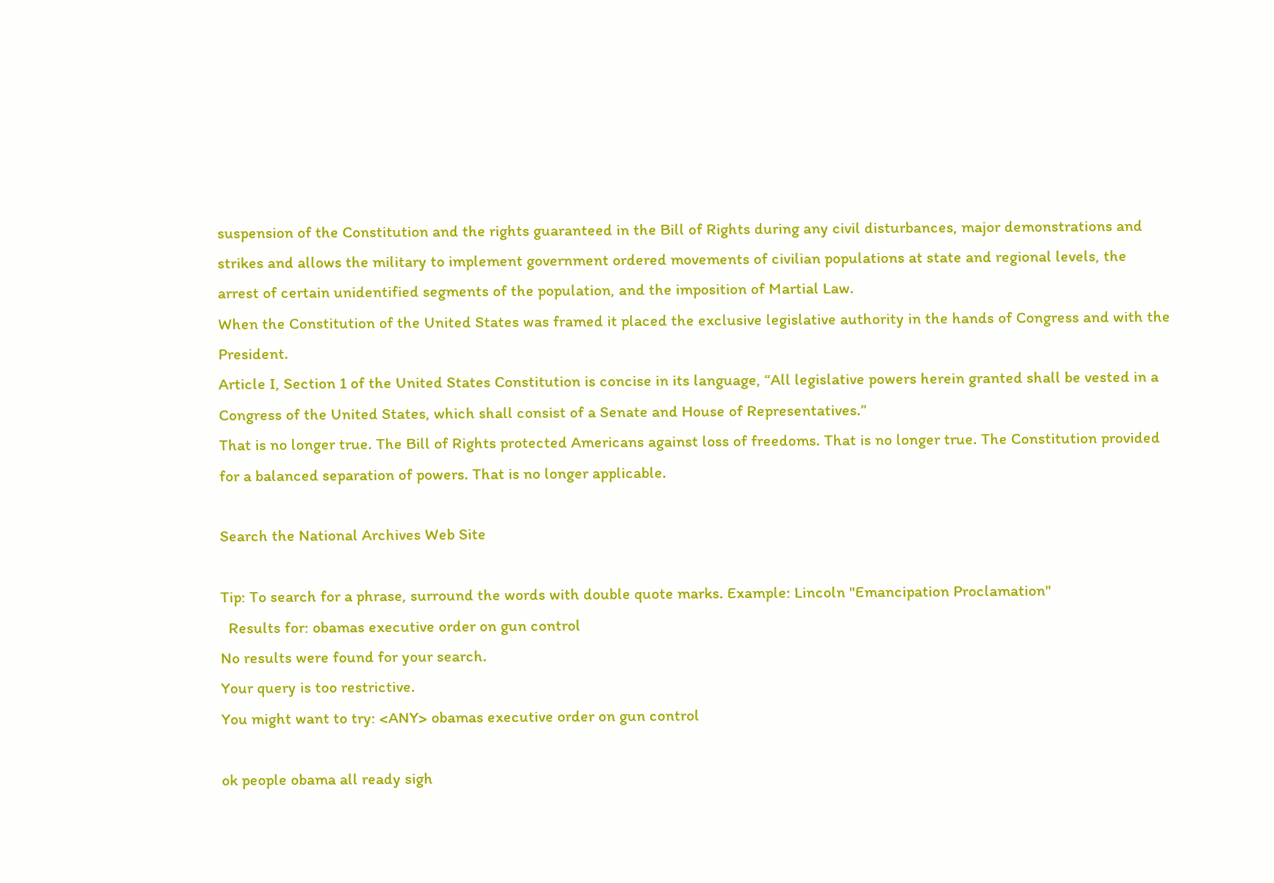suspension of the Constitution and the rights guaranteed in the Bill of Rights during any civil disturbances, major demonstrations and strikes and allows the military to implement government ordered movements of civilian populations at state and regional levels, the arrest of certain unidentified segments of the population, and the imposition of Martial Law.
When the Constitution of the United States was framed it placed the exclusive legislative authority in the hands of Congress and with the President.
Article I, Section 1 of the United States Constitution is concise in its language, “All legislative powers herein granted shall be vested in a Congress of the United States, which shall consist of a Senate and House of Representatives.”
That is no longer true. The Bill of Rights protected Americans against loss of freedoms. That is no longer true. The Constitution provided for a balanced separation of powers. That is no longer applicable.

Search the National Archives Web Site

Tip: To search for a phrase, surround the words with double quote marks. Example: Lincoln "Emancipation Proclamation"
  Results for: obamas executive order on gun control
No results were found for your search.
Your query is too restrictive.
You might want to try: <ANY> obamas executive order on gun control

ok people obama all ready sigh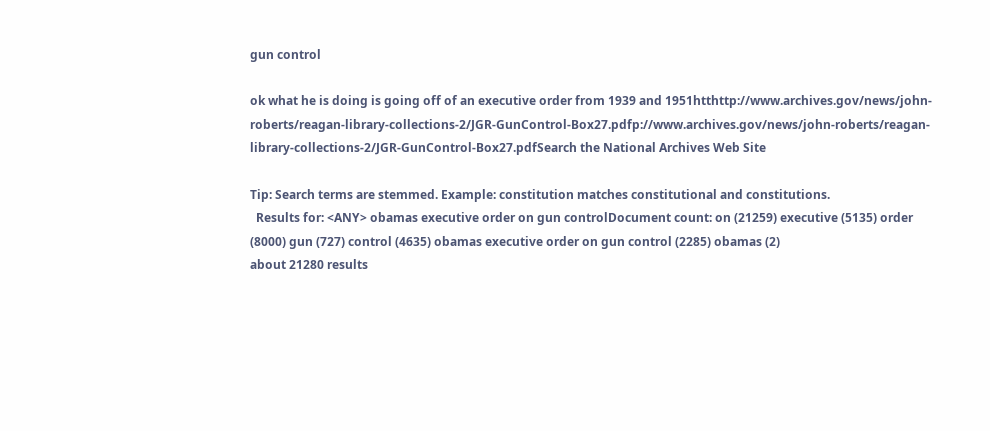gun control

ok what he is doing is going off of an executive order from 1939 and 1951htthttp://www.archives.gov/news/john-roberts/reagan-library-collections-2/JGR-GunControl-Box27.pdfp://www.archives.gov/news/john-roberts/reagan-library-collections-2/JGR-GunControl-Box27.pdfSearch the National Archives Web Site

Tip: Search terms are stemmed. Example: constitution matches constitutional and constitutions.
  Results for: <ANY> obamas executive order on gun controlDocument count: on (21259) executive (5135) order (8000) gun (727) control (4635) obamas executive order on gun control (2285) obamas (2)
about 21280 results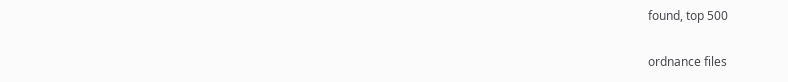found, top 500

ordnance files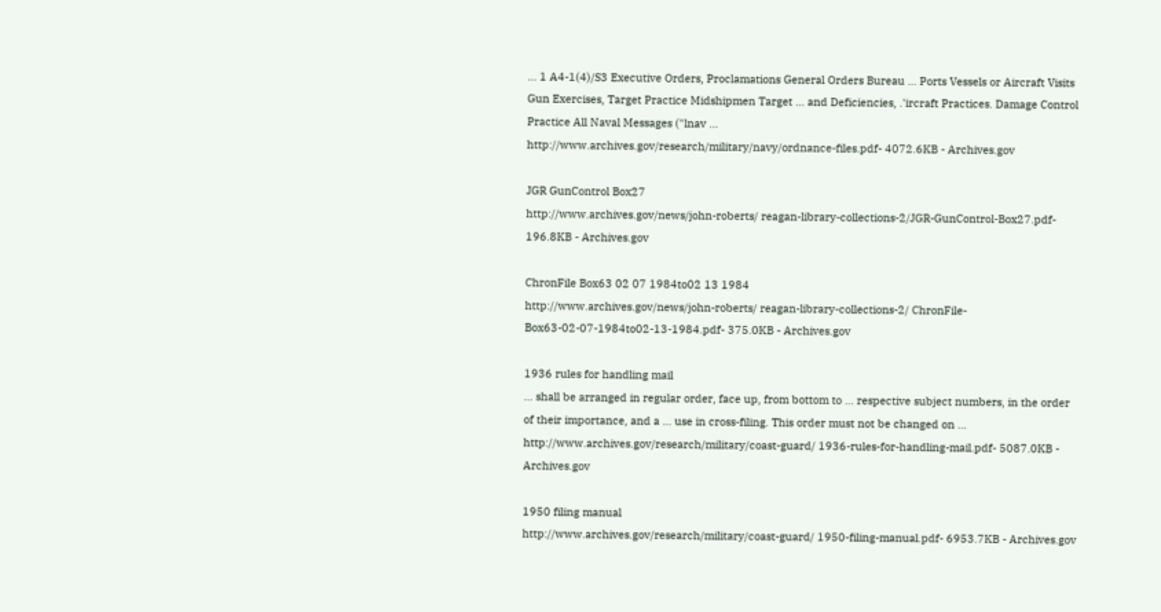... 1 A4-1(4)/S3 Executive Orders, Proclamations General Orders Bureau ... Ports Vessels or Aircraft Visits Gun Exercises, Target Practice Midshipmen Target ... and Deficiencies, .'ircraft Practices. Damage Control Practice All Naval Messages ("lnav ...
http://www.archives.gov/research/military/navy/ordnance-files.pdf- 4072.6KB - Archives.gov

JGR GunControl Box27
http://www.archives.gov/news/john-roberts/ reagan-library-collections-2/JGR-GunControl-Box27.pdf- 196.8KB - Archives.gov

ChronFile Box63 02 07 1984to02 13 1984
http://www.archives.gov/news/john-roberts/ reagan-library-collections-2/ ChronFile-Box63-02-07-1984to02-13-1984.pdf- 375.0KB - Archives.gov

1936 rules for handling mail
... shall be arranged in regular order, face up, from bottom to ... respective subject numbers, in the order of their importance, and a ... use in cross-filing. This order must not be changed on ...
http://www.archives.gov/research/military/coast-guard/ 1936-rules-for-handling-mail.pdf- 5087.0KB - Archives.gov

1950 filing manual
http://www.archives.gov/research/military/coast-guard/ 1950-filing-manual.pdf- 6953.7KB - Archives.gov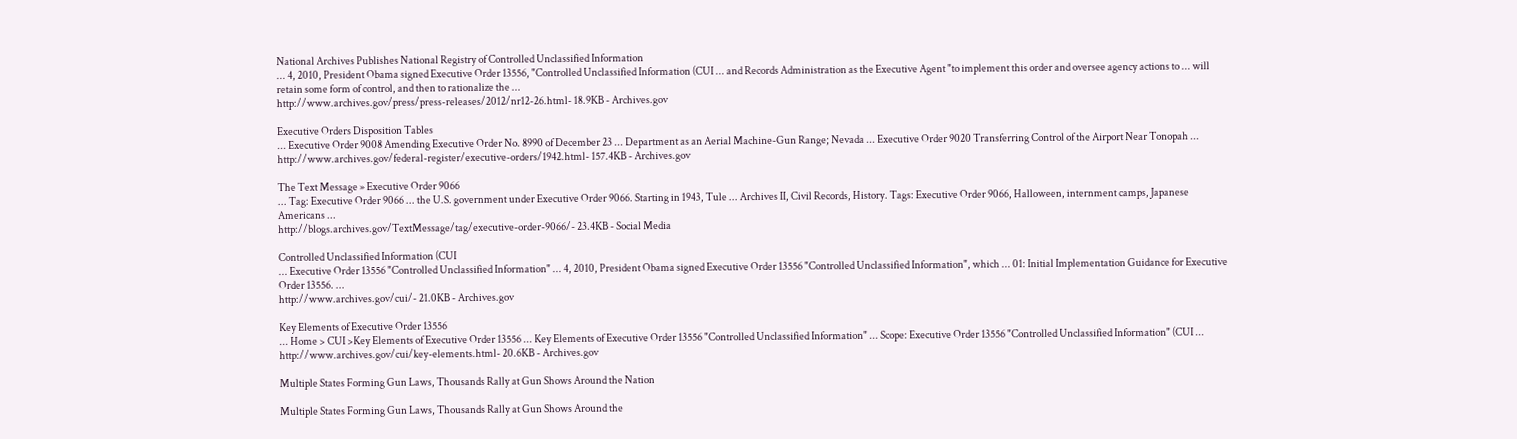National Archives Publishes National Registry of Controlled Unclassified Information
... 4, 2010, President Obama signed Executive Order 13556, "Controlled Unclassified Information (CUI ... and Records Administration as the Executive Agent "to implement this order and oversee agency actions to ... will retain some form of control, and then to rationalize the ...
http://www.archives.gov/press/press-releases/2012/nr12-26.html- 18.9KB - Archives.gov

Executive Orders Disposition Tables
... Executive Order 9008 Amending Executive Order No. 8990 of December 23 ... Department as an Aerial Machine-Gun Range; Nevada ... Executive Order 9020 Transferring Control of the Airport Near Tonopah ...
http://www.archives.gov/federal-register/executive-orders/1942.html- 157.4KB - Archives.gov

The Text Message » Executive Order 9066
... Tag: Executive Order 9066 ... the U.S. government under Executive Order 9066. Starting in 1943, Tule ... Archives II, Civil Records, History. Tags: Executive Order 9066, Halloween, internment camps, Japanese Americans ...
http://blogs.archives.gov/TextMessage/tag/executive-order-9066/- 23.4KB - Social Media

Controlled Unclassified Information (CUI
... Executive Order 13556 "Controlled Unclassified Information" ... 4, 2010, President Obama signed Executive Order 13556 "Controlled Unclassified Information", which ... 01: Initial Implementation Guidance for Executive Order 13556. ...
http://www.archives.gov/cui/- 21.0KB - Archives.gov

Key Elements of Executive Order 13556
... Home > CUI >Key Elements of Executive Order 13556 ... Key Elements of Executive Order 13556 "Controlled Unclassified Information" ... Scope: Executive Order 13556 "Controlled Unclassified Information" (CUI ...
http://www.archives.gov/cui/key-elements.html- 20.6KB - Archives.gov

Multiple States Forming Gun Laws, Thousands Rally at Gun Shows Around the Nation

Multiple States Forming Gun Laws, Thousands Rally at Gun Shows Around the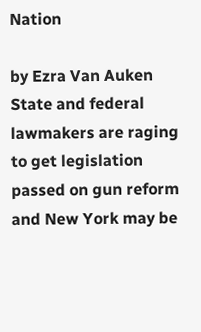Nation

by Ezra Van Auken
State and federal lawmakers are raging to get legislation passed on gun reform and New York may be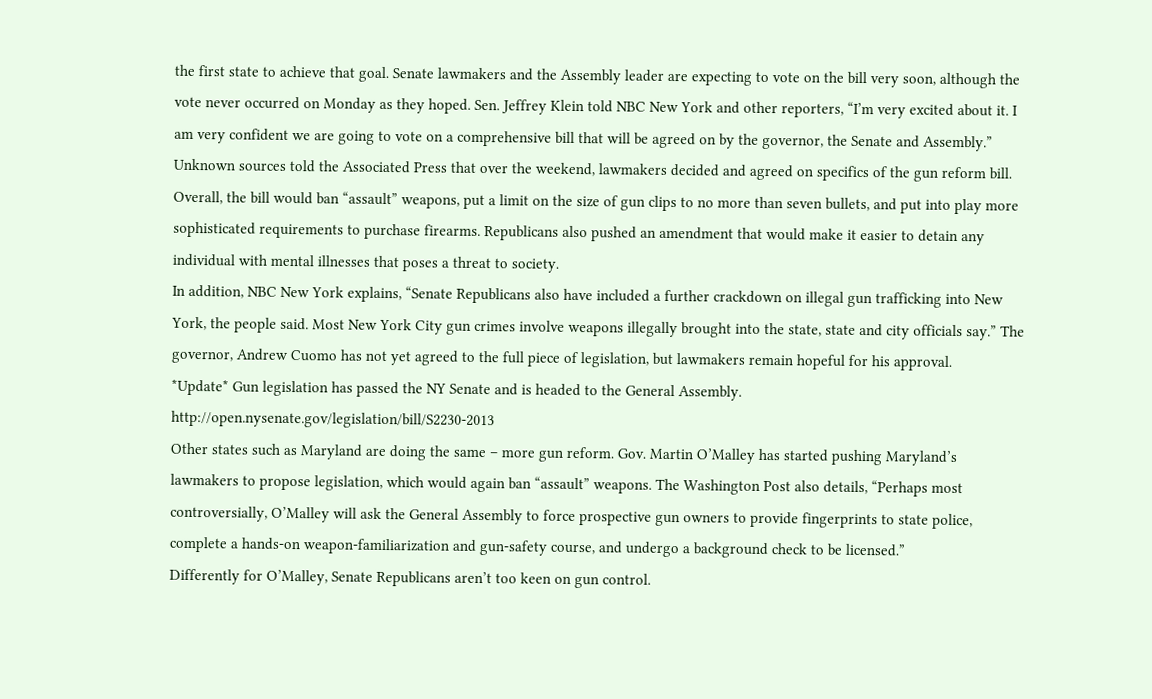the first state to achieve that goal. Senate lawmakers and the Assembly leader are expecting to vote on the bill very soon, although the vote never occurred on Monday as they hoped. Sen. Jeffrey Klein told NBC New York and other reporters, “I’m very excited about it. I am very confident we are going to vote on a comprehensive bill that will be agreed on by the governor, the Senate and Assembly.”
Unknown sources told the Associated Press that over the weekend, lawmakers decided and agreed on specifics of the gun reform bill. Overall, the bill would ban “assault” weapons, put a limit on the size of gun clips to no more than seven bullets, and put into play more sophisticated requirements to purchase firearms. Republicans also pushed an amendment that would make it easier to detain any individual with mental illnesses that poses a threat to society.
In addition, NBC New York explains, “Senate Republicans also have included a further crackdown on illegal gun trafficking into New York, the people said. Most New York City gun crimes involve weapons illegally brought into the state, state and city officials say.” The governor, Andrew Cuomo has not yet agreed to the full piece of legislation, but lawmakers remain hopeful for his approval.
*Update* Gun legislation has passed the NY Senate and is headed to the General Assembly. http://open.nysenate.gov/legislation/bill/S2230-2013
Other states such as Maryland are doing the same – more gun reform. Gov. Martin O’Malley has started pushing Maryland’s lawmakers to propose legislation, which would again ban “assault” weapons. The Washington Post also details, “Perhaps most controversially, O’Malley will ask the General Assembly to force prospective gun owners to provide fingerprints to state police, complete a hands-on weapon-familiarization and gun-safety course, and undergo a background check to be licensed.”
Differently for O’Malley, Senate Republicans aren’t too keen on gun control.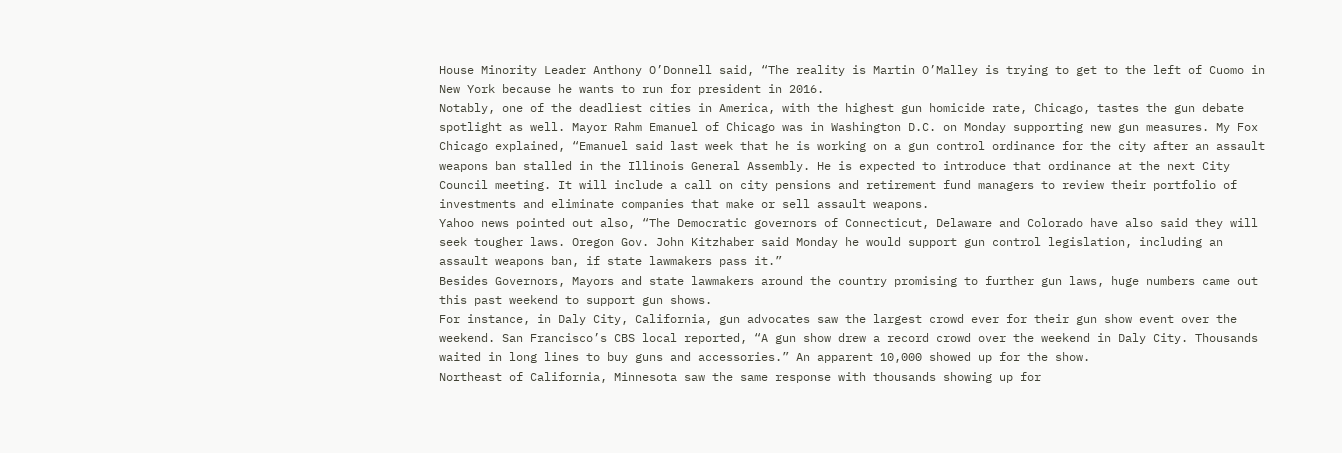House Minority Leader Anthony O’Donnell said, “The reality is Martin O’Malley is trying to get to the left of Cuomo in New York because he wants to run for president in 2016.
Notably, one of the deadliest cities in America, with the highest gun homicide rate, Chicago, tastes the gun debate spotlight as well. Mayor Rahm Emanuel of Chicago was in Washington D.C. on Monday supporting new gun measures. My Fox Chicago explained, “Emanuel said last week that he is working on a gun control ordinance for the city after an assault weapons ban stalled in the Illinois General Assembly. He is expected to introduce that ordinance at the next City Council meeting. It will include a call on city pensions and retirement fund managers to review their portfolio of investments and eliminate companies that make or sell assault weapons.
Yahoo news pointed out also, “The Democratic governors of Connecticut, Delaware and Colorado have also said they will seek tougher laws. Oregon Gov. John Kitzhaber said Monday he would support gun control legislation, including an assault weapons ban, if state lawmakers pass it.”
Besides Governors, Mayors and state lawmakers around the country promising to further gun laws, huge numbers came out this past weekend to support gun shows.
For instance, in Daly City, California, gun advocates saw the largest crowd ever for their gun show event over the weekend. San Francisco’s CBS local reported, “A gun show drew a record crowd over the weekend in Daly City. Thousands waited in long lines to buy guns and accessories.” An apparent 10,000 showed up for the show.
Northeast of California, Minnesota saw the same response with thousands showing up for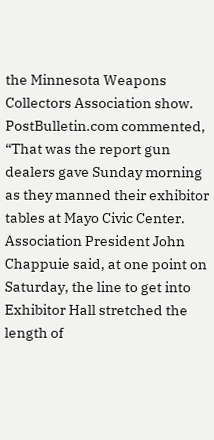the Minnesota Weapons Collectors Association show. PostBulletin.com commented, “That was the report gun dealers gave Sunday morning as they manned their exhibitor tables at Mayo Civic Center. Association President John Chappuie said, at one point on Saturday, the line to get into Exhibitor Hall stretched the length of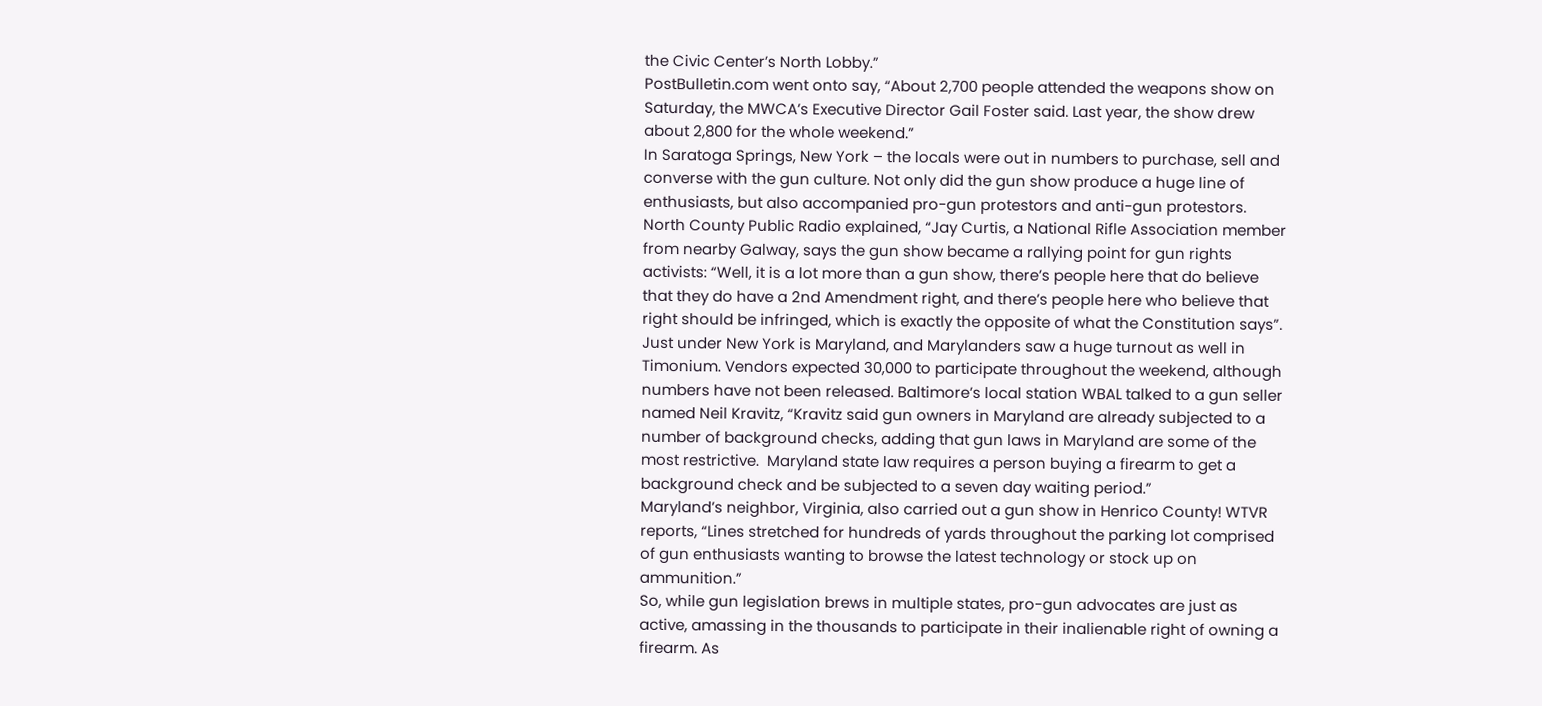the Civic Center’s North Lobby.”
PostBulletin.com went onto say, “About 2,700 people attended the weapons show on Saturday, the MWCA’s Executive Director Gail Foster said. Last year, the show drew about 2,800 for the whole weekend.”
In Saratoga Springs, New York – the locals were out in numbers to purchase, sell and converse with the gun culture. Not only did the gun show produce a huge line of enthusiasts, but also accompanied pro-gun protestors and anti-gun protestors. North County Public Radio explained, “Jay Curtis, a National Rifle Association member from nearby Galway, says the gun show became a rallying point for gun rights activists: “Well, it is a lot more than a gun show, there’s people here that do believe that they do have a 2nd Amendment right, and there’s people here who believe that right should be infringed, which is exactly the opposite of what the Constitution says”.
Just under New York is Maryland, and Marylanders saw a huge turnout as well in Timonium. Vendors expected 30,000 to participate throughout the weekend, although numbers have not been released. Baltimore’s local station WBAL talked to a gun seller named Neil Kravitz, “Kravitz said gun owners in Maryland are already subjected to a number of background checks, adding that gun laws in Maryland are some of the most restrictive.  Maryland state law requires a person buying a firearm to get a background check and be subjected to a seven day waiting period.”
Maryland’s neighbor, Virginia, also carried out a gun show in Henrico County! WTVR reports, “Lines stretched for hundreds of yards throughout the parking lot comprised of gun enthusiasts wanting to browse the latest technology or stock up on ammunition.”
So, while gun legislation brews in multiple states, pro-gun advocates are just as active, amassing in the thousands to participate in their inalienable right of owning a firearm. As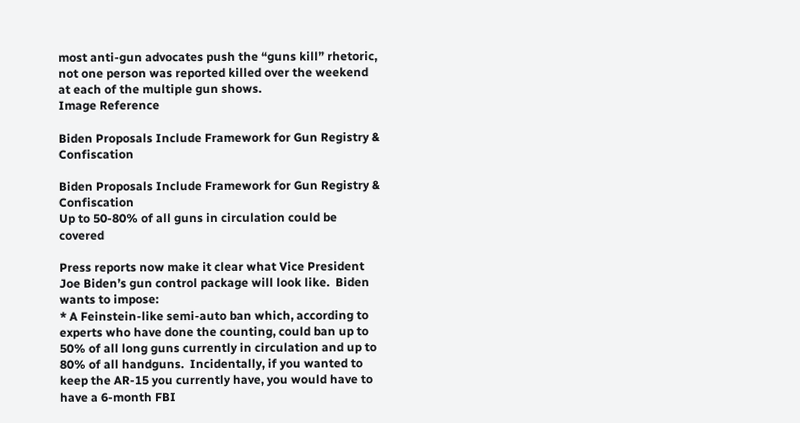most anti-gun advocates push the “guns kill” rhetoric, not one person was reported killed over the weekend at each of the multiple gun shows.
Image Reference

Biden Proposals Include Framework for Gun Registry & Confiscation

Biden Proposals Include Framework for Gun Registry & Confiscation
Up to 50-80% of all guns in circulation could be covered

Press reports now make it clear what Vice President Joe Biden’s gun control package will look like.  Biden wants to impose:
* A Feinstein-like semi-auto ban which, according to experts who have done the counting, could ban up to 50% of all long guns currently in circulation and up to 80% of all handguns.  Incidentally, if you wanted to keep the AR-15 you currently have, you would have to have a 6-month FBI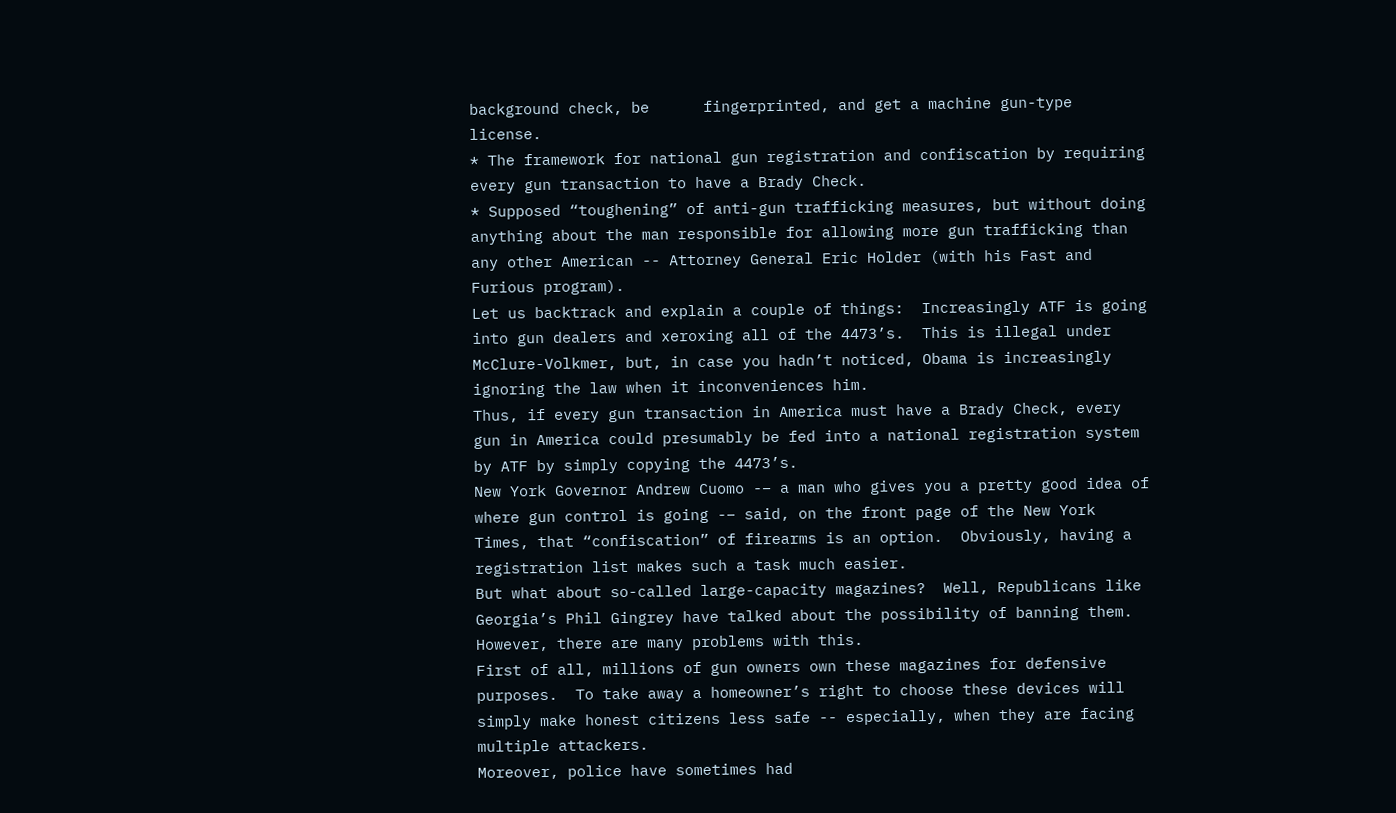background check, be      fingerprinted, and get a machine gun-type license.
* The framework for national gun registration and confiscation by requiring every gun transaction to have a Brady Check.
* Supposed “toughening” of anti-gun trafficking measures, but without doing anything about the man responsible for allowing more gun trafficking than any other American -- Attorney General Eric Holder (with his Fast and Furious program).
Let us backtrack and explain a couple of things:  Increasingly ATF is going into gun dealers and xeroxing all of the 4473’s.  This is illegal under McClure-Volkmer, but, in case you hadn’t noticed, Obama is increasingly ignoring the law when it inconveniences him.
Thus, if every gun transaction in America must have a Brady Check, every gun in America could presumably be fed into a national registration system by ATF by simply copying the 4473’s.
New York Governor Andrew Cuomo -– a man who gives you a pretty good idea of where gun control is going -– said, on the front page of the New York Times, that “confiscation” of firearms is an option.  Obviously, having a registration list makes such a task much easier.
But what about so-called large-capacity magazines?  Well, Republicans like Georgia’s Phil Gingrey have talked about the possibility of banning them.  However, there are many problems with this.
First of all, millions of gun owners own these magazines for defensive purposes.  To take away a homeowner’s right to choose these devices will simply make honest citizens less safe -- especially, when they are facing multiple attackers.
Moreover, police have sometimes had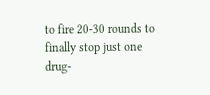to fire 20-30 rounds to finally stop just one drug-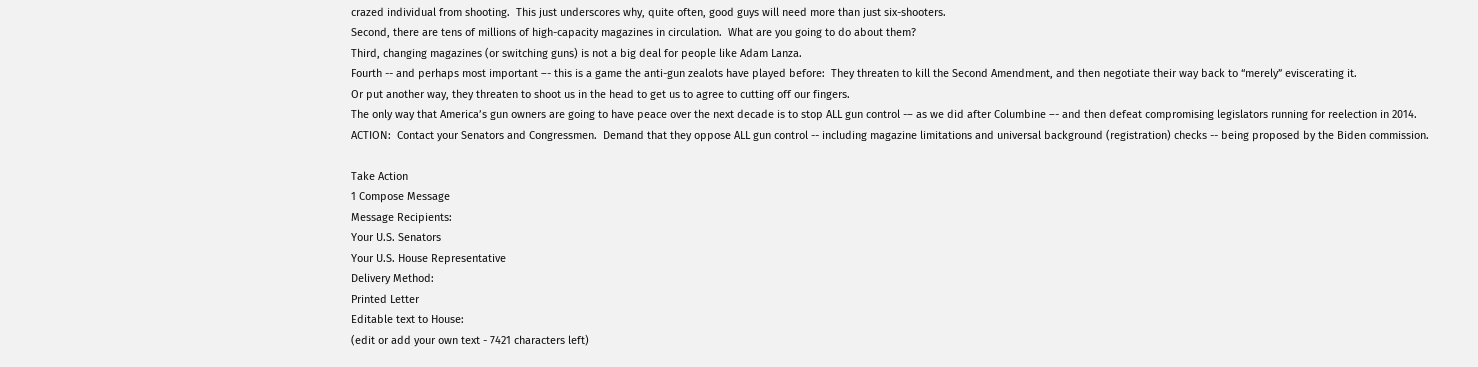crazed individual from shooting.  This just underscores why, quite often, good guys will need more than just six-shooters.
Second, there are tens of millions of high-capacity magazines in circulation.  What are you going to do about them?
Third, changing magazines (or switching guns) is not a big deal for people like Adam Lanza.
Fourth -- and perhaps most important –- this is a game the anti-gun zealots have played before:  They threaten to kill the Second Amendment, and then negotiate their way back to “merely” eviscerating it.
Or put another way, they threaten to shoot us in the head to get us to agree to cutting off our fingers.
The only way that America’s gun owners are going to have peace over the next decade is to stop ALL gun control -– as we did after Columbine –- and then defeat compromising legislators running for reelection in 2014.
ACTION:  Contact your Senators and Congressmen.  Demand that they oppose ALL gun control -- including magazine limitations and universal background (registration) checks -- being proposed by the Biden commission.

Take Action
1 Compose Message
Message Recipients:
Your U.S. Senators
Your U.S. House Representative
Delivery Method:
Printed Letter
Editable text to House:
(edit or add your own text - 7421 characters left)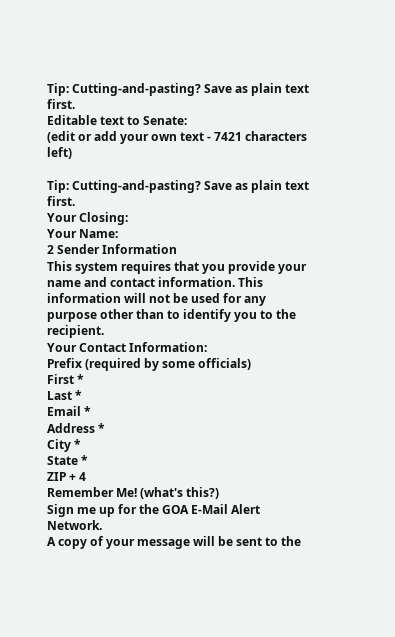Tip: Cutting-and-pasting? Save as plain text first.
Editable text to Senate:
(edit or add your own text - 7421 characters left)

Tip: Cutting-and-pasting? Save as plain text first.
Your Closing:
Your Name:
2 Sender Information
This system requires that you provide your name and contact information. This information will not be used for any purpose other than to identify you to the recipient.
Your Contact Information:
Prefix (required by some officials)
First *
Last *
Email *
Address *
City *
State *
ZIP + 4
Remember Me! (what's this?)
Sign me up for the GOA E-Mail Alert Network.
A copy of your message will be sent to the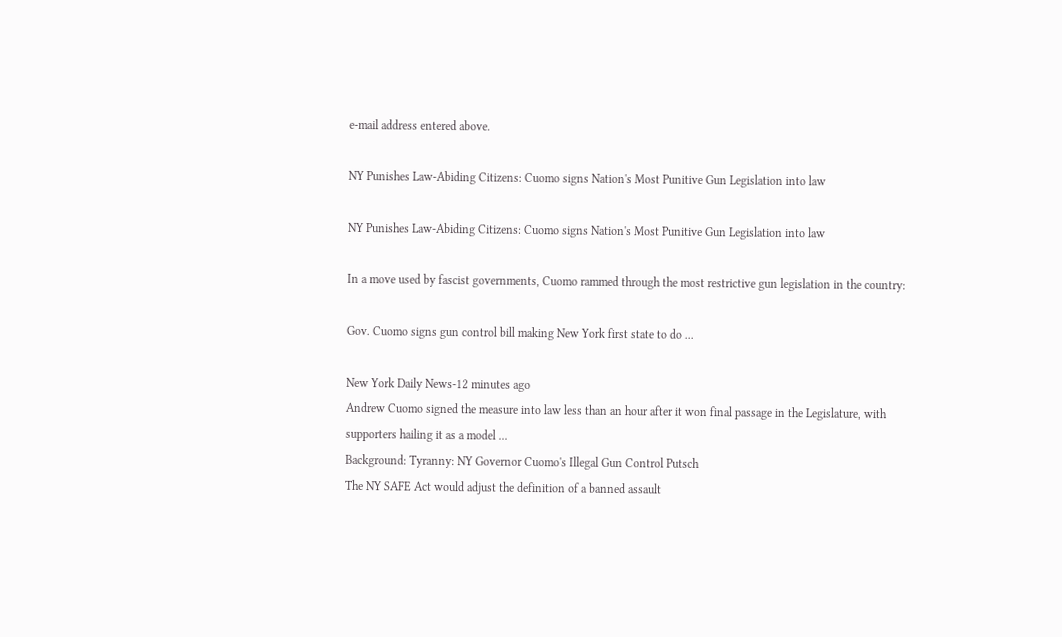e-mail address entered above.

NY Punishes Law-Abiding Citizens: Cuomo signs Nation's Most Punitive Gun Legislation into law

NY Punishes Law-Abiding Citizens: Cuomo signs Nation's Most Punitive Gun Legislation into law

In a move used by fascist governments, Cuomo rammed through the most restrictive gun legislation in the country:

Gov. Cuomo signs gun control bill making New York first state to do ...

New York Daily News-12 minutes ago
Andrew Cuomo signed the measure into law less than an hour after it won final passage in the Legislature, with supporters hailing it as a model ...
Background: Tyranny: NY Governor Cuomo's Illegal Gun Control Putsch
The NY SAFE Act would adjust the definition of a banned assault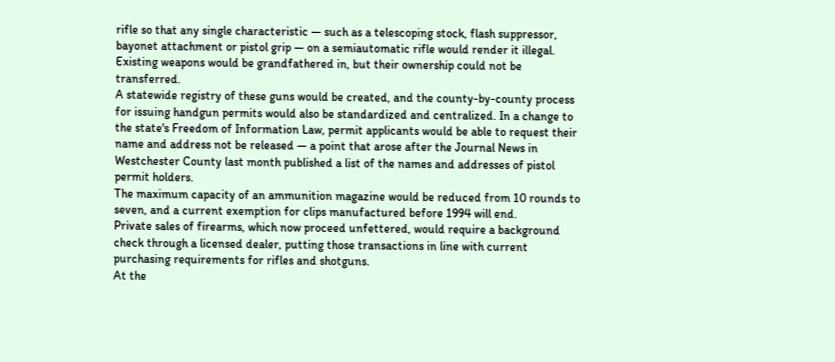rifle so that any single characteristic — such as a telescoping stock, flash suppressor, bayonet attachment or pistol grip — on a semiautomatic rifle would render it illegal. Existing weapons would be grandfathered in, but their ownership could not be transferred.
A statewide registry of these guns would be created, and the county-by-county process for issuing handgun permits would also be standardized and centralized. In a change to the state's Freedom of Information Law, permit applicants would be able to request their name and address not be released — a point that arose after the Journal News in Westchester County last month published a list of the names and addresses of pistol permit holders.
The maximum capacity of an ammunition magazine would be reduced from 10 rounds to seven, and a current exemption for clips manufactured before 1994 will end.
Private sales of firearms, which now proceed unfettered, would require a background check through a licensed dealer, putting those transactions in line with current purchasing requirements for rifles and shotguns.
At the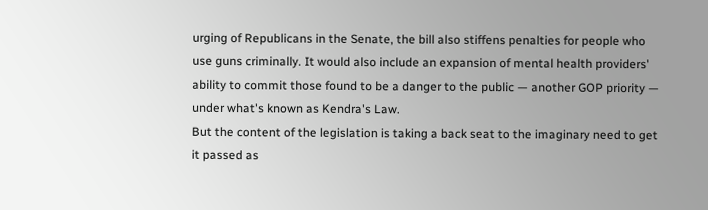urging of Republicans in the Senate, the bill also stiffens penalties for people who use guns criminally. It would also include an expansion of mental health providers' ability to commit those found to be a danger to the public — another GOP priority — under what's known as Kendra's Law.
But the content of the legislation is taking a back seat to the imaginary need to get it passed as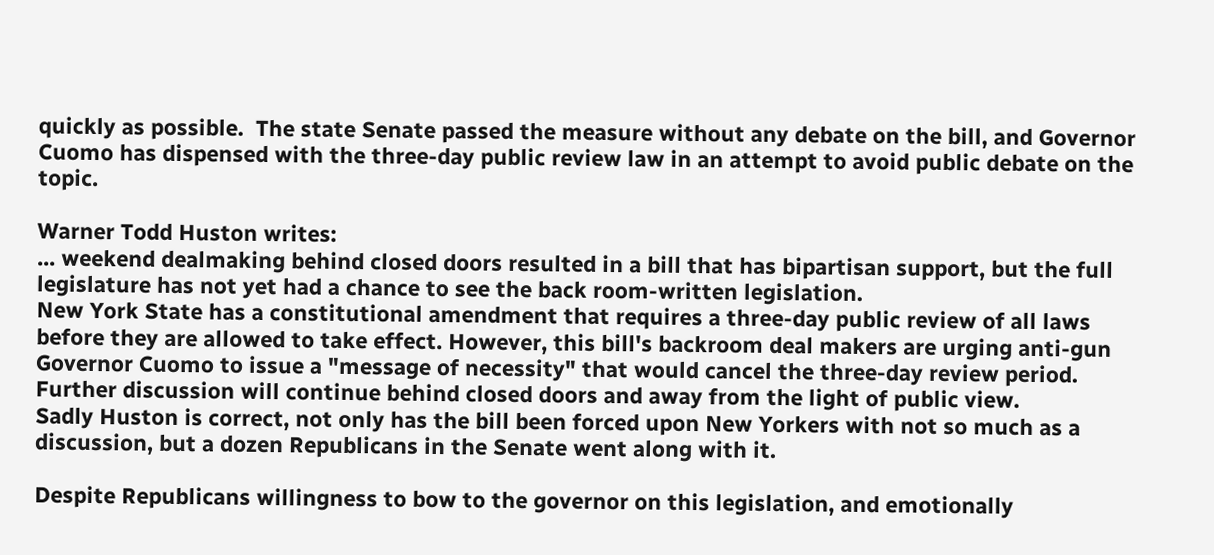quickly as possible.  The state Senate passed the measure without any debate on the bill, and Governor Cuomo has dispensed with the three-day public review law in an attempt to avoid public debate on the topic.

Warner Todd Huston writes:
... weekend dealmaking behind closed doors resulted in a bill that has bipartisan support, but the full legislature has not yet had a chance to see the back room-written legislation.
New York State has a constitutional amendment that requires a three-day public review of all laws before they are allowed to take effect. However, this bill's backroom deal makers are urging anti-gun Governor Cuomo to issue a "message of necessity" that would cancel the three-day review period.
Further discussion will continue behind closed doors and away from the light of public view.
Sadly Huston is correct, not only has the bill been forced upon New Yorkers with not so much as a discussion, but a dozen Republicans in the Senate went along with it.

Despite Republicans willingness to bow to the governor on this legislation, and emotionally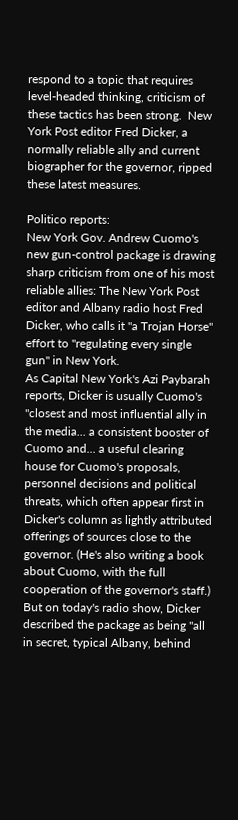respond to a topic that requires level-headed thinking, criticism of these tactics has been strong.  New York Post editor Fred Dicker, a normally reliable ally and current biographer for the governor, ripped these latest measures.

Politico reports:
New York Gov. Andrew Cuomo's new gun-control package is drawing sharp criticism from one of his most reliable allies: The New York Post editor and Albany radio host Fred Dicker, who calls it "a Trojan Horse" effort to "regulating every single gun" in New York.
As Capital New York's Azi Paybarah reports, Dicker is usually Cuomo's "closest and most influential ally in the media... a consistent booster of Cuomo and... a useful clearing house for Cuomo's proposals, personnel decisions and political threats, which often appear first in Dicker's column as lightly attributed offerings of sources close to the governor. (He's also writing a book about Cuomo, with the full cooperation of the governor's staff.)
But on today's radio show, Dicker described the package as being "all in secret, typical Albany, behind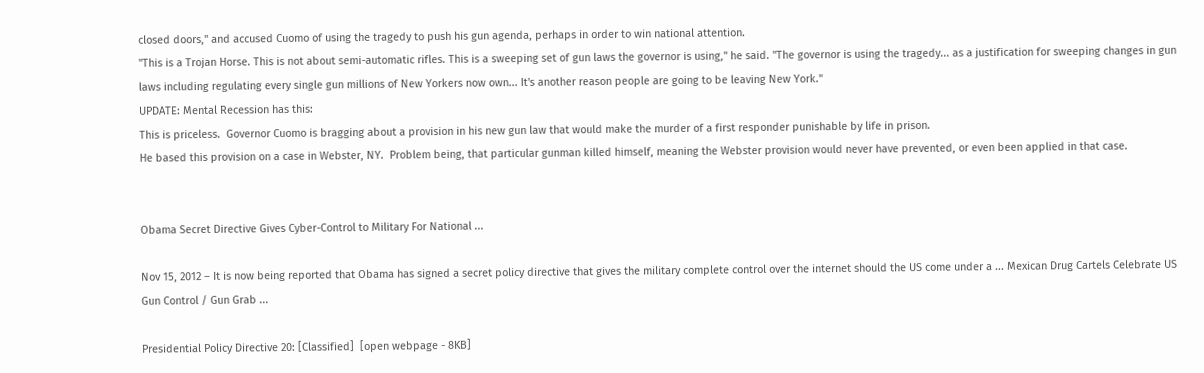closed doors," and accused Cuomo of using the tragedy to push his gun agenda, perhaps in order to win national attention.
"This is a Trojan Horse. This is not about semi-automatic rifles. This is a sweeping set of gun laws the governor is using," he said. "The governor is using the tragedy... as a justification for sweeping changes in gun laws including regulating every single gun millions of New Yorkers now own... It's another reason people are going to be leaving New York."
UPDATE: Mental Recession has this:
This is priceless.  Governor Cuomo is bragging about a provision in his new gun law that would make the murder of a first responder punishable by life in prison.
He based this provision on a case in Webster, NY.  Problem being, that particular gunman killed himself, meaning the Webster provision would never have prevented, or even been applied in that case.


Obama Secret Directive Gives Cyber-Control to Military For National ...

Nov 15, 2012 – It is now being reported that Obama has signed a secret policy directive that gives the military complete control over the internet should the US come under a ... Mexican Drug Cartels Celebrate US Gun Control / Gun Grab ...

Presidential Policy Directive 20: [Classified]  [open webpage - 8KB]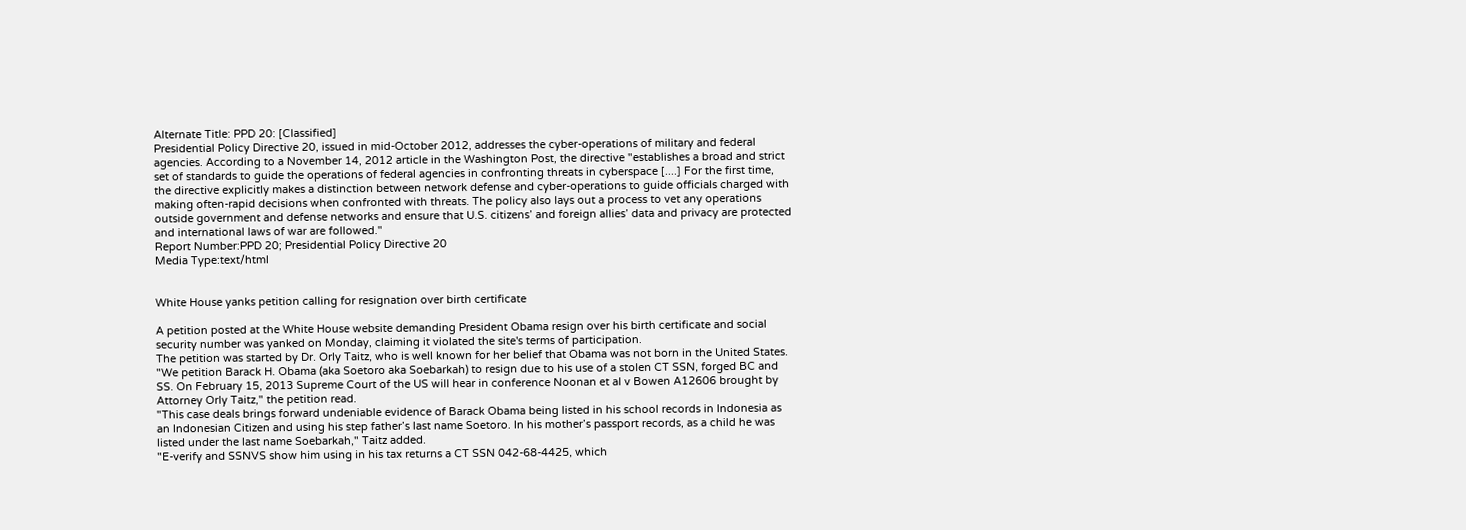Alternate Title: PPD 20: [Classified]
Presidential Policy Directive 20, issued in mid-October 2012, addresses the cyber-operations of military and federal agencies. According to a November 14, 2012 article in the Washington Post, the directive "establishes a broad and strict set of standards to guide the operations of federal agencies in confronting threats in cyberspace [....] For the first time, the directive explicitly makes a distinction between network defense and cyber-operations to guide officials charged with making often-rapid decisions when confronted with threats. The policy also lays out a process to vet any operations outside government and defense networks and ensure that U.S. citizens’ and foreign allies’ data and privacy are protected and international laws of war are followed."
Report Number:PPD 20; Presidential Policy Directive 20
Media Type:text/html


White House yanks petition calling for resignation over birth certificate

A petition posted at the White House website demanding President Obama resign over his birth certificate and social security number was yanked on Monday, claiming it violated the site's terms of participation.
The petition was started by Dr. Orly Taitz, who is well known for her belief that Obama was not born in the United States.
"We petition Barack H. Obama (aka Soetoro aka Soebarkah) to resign due to his use of a stolen CT SSN, forged BC and SS. On February 15, 2013 Supreme Court of the US will hear in conference Noonan et al v Bowen A12606 brought by Attorney Orly Taitz," the petition read.
"This case deals brings forward undeniable evidence of Barack Obama being listed in his school records in Indonesia as an Indonesian Citizen and using his step father’s last name Soetoro. In his mother’s passport records, as a child he was listed under the last name Soebarkah," Taitz added.
"E-verify and SSNVS show him using in his tax returns a CT SSN 042-68-4425, which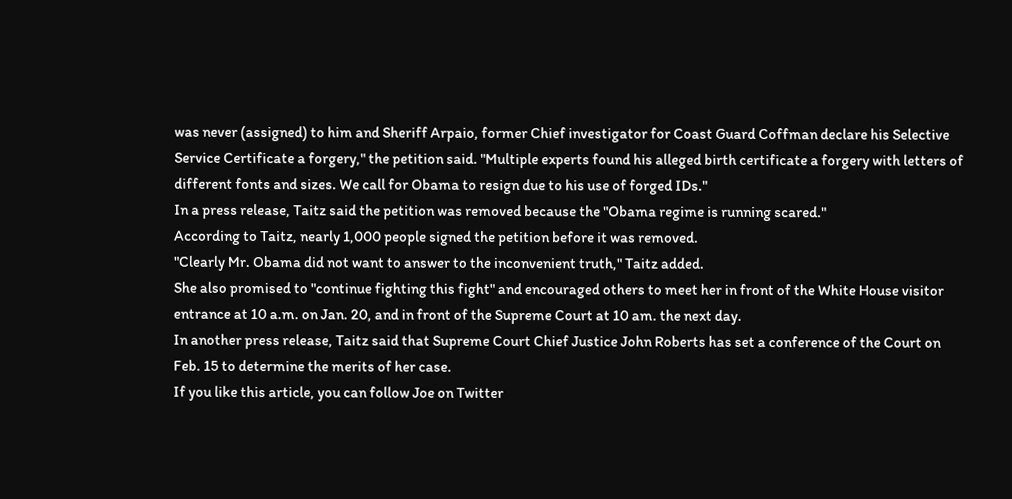was never (assigned) to him and Sheriff Arpaio, former Chief investigator for Coast Guard Coffman declare his Selective Service Certificate a forgery," the petition said. "Multiple experts found his alleged birth certificate a forgery with letters of different fonts and sizes. We call for Obama to resign due to his use of forged IDs."
In a press release, Taitz said the petition was removed because the "Obama regime is running scared."
According to Taitz, nearly 1,000 people signed the petition before it was removed.
"Clearly Mr. Obama did not want to answer to the inconvenient truth," Taitz added.
She also promised to "continue fighting this fight" and encouraged others to meet her in front of the White House visitor entrance at 10 a.m. on Jan. 20, and in front of the Supreme Court at 10 am. the next day.
In another press release, Taitz said that Supreme Court Chief Justice John Roberts has set a conference of the Court on Feb. 15 to determine the merits of her case.
If you like this article, you can follow Joe on Twitter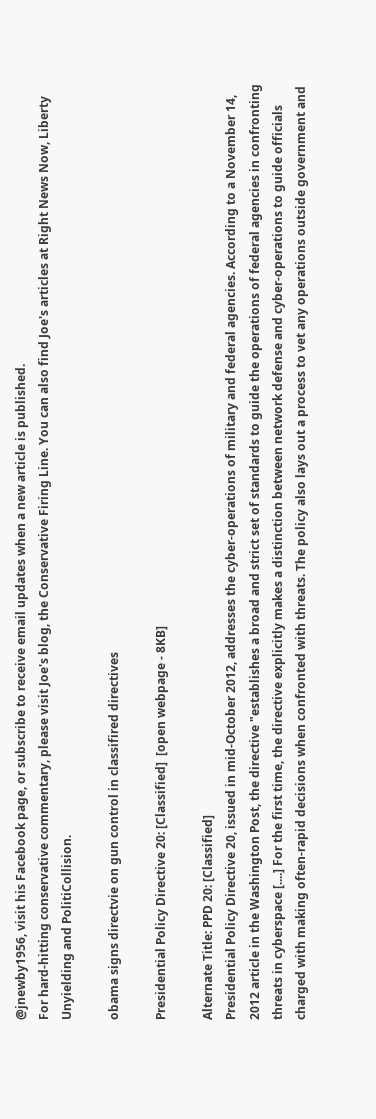@jnewby1956, visit his Facebook page, or subscribe to receive email updates when a new article is published.
For hard-hitting conservative commentary, please visit Joe's blog, the Conservative Firing Line. You can also find Joe's articles at Right News Now, Liberty Unyielding and PolitiCollision.

obama signs directvie on gun control in classifired directives

Presidential Policy Directive 20: [Classified]  [open webpage - 8KB]

Alternate Title: PPD 20: [Classified]
Presidential Policy Directive 20, issued in mid-October 2012, addresses the cyber-operations of military and federal agencies. According to a November 14, 2012 article in the Washington Post, the directive "establishes a broad and strict set of standards to guide the operations of federal agencies in confronting threats in cyberspace [....] For the first time, the directive explicitly makes a distinction between network defense and cyber-operations to guide officials charged with making often-rapid decisions when confronted with threats. The policy also lays out a process to vet any operations outside government and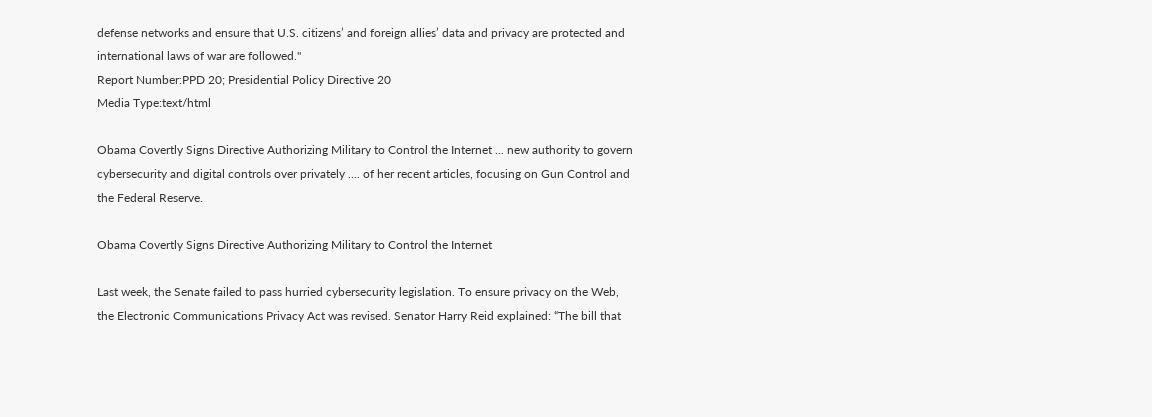defense networks and ensure that U.S. citizens’ and foreign allies’ data and privacy are protected and international laws of war are followed."
Report Number:PPD 20; Presidential Policy Directive 20
Media Type:text/html

Obama Covertly Signs Directive Authorizing Military to Control the Internet ... new authority to govern cybersecurity and digital controls over privately .... of her recent articles, focusing on Gun Control and the Federal Reserve.

Obama Covertly Signs Directive Authorizing Military to Control the Internet

Last week, the Senate failed to pass hurried cybersecurity legislation. To ensure privacy on the Web, the Electronic Communications Privacy Act was revised. Senator Harry Reid explained: “The bill that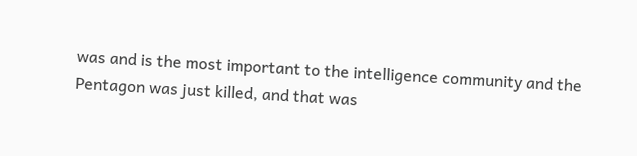was and is the most important to the intelligence community and the Pentagon was just killed, and that was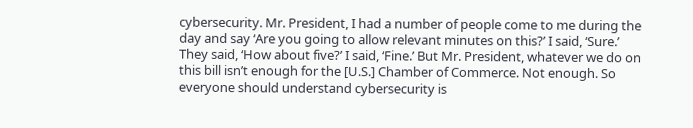cybersecurity. Mr. President, I had a number of people come to me during the day and say ‘Are you going to allow relevant minutes on this?’ I said, ‘Sure.’ They said, ‘How about five?’ I said, ‘Fine.’ But Mr. President, whatever we do on this bill isn’t enough for the [U.S.] Chamber of Commerce. Not enough. So everyone should understand cybersecurity is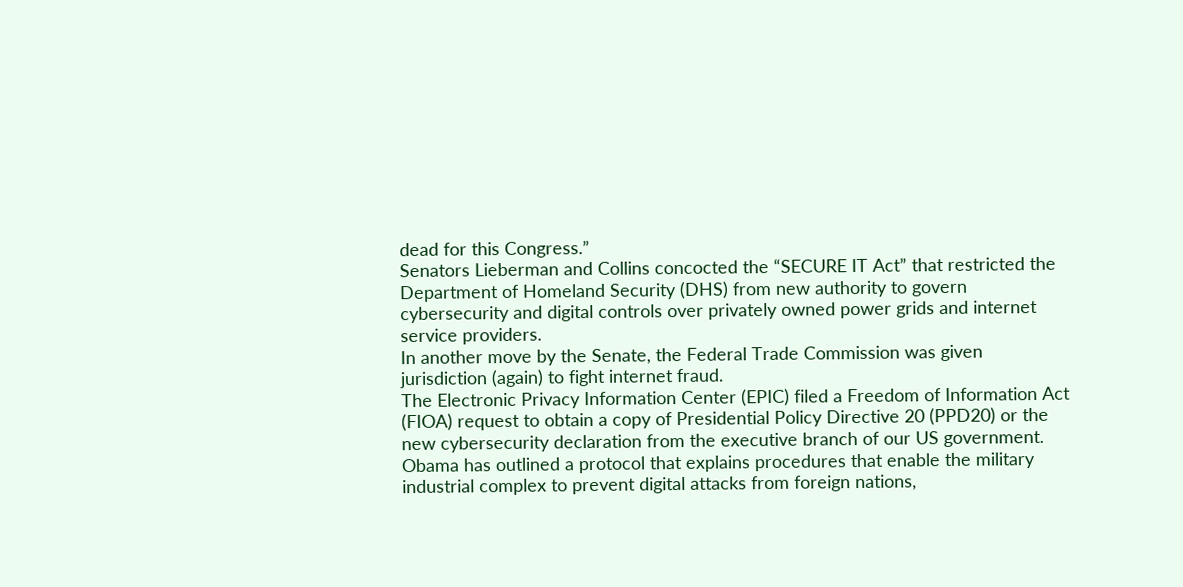dead for this Congress.”
Senators Lieberman and Collins concocted the “SECURE IT Act” that restricted the Department of Homeland Security (DHS) from new authority to govern cybersecurity and digital controls over privately owned power grids and internet service providers.
In another move by the Senate, the Federal Trade Commission was given jurisdiction (again) to fight internet fraud.
The Electronic Privacy Information Center (EPIC) filed a Freedom of Information Act (FIOA) request to obtain a copy of Presidential Policy Directive 20 (PPD20) or the new cybersecurity declaration from the executive branch of our US government.
Obama has outlined a protocol that explains procedures that enable the military industrial complex to prevent digital attacks from foreign nations,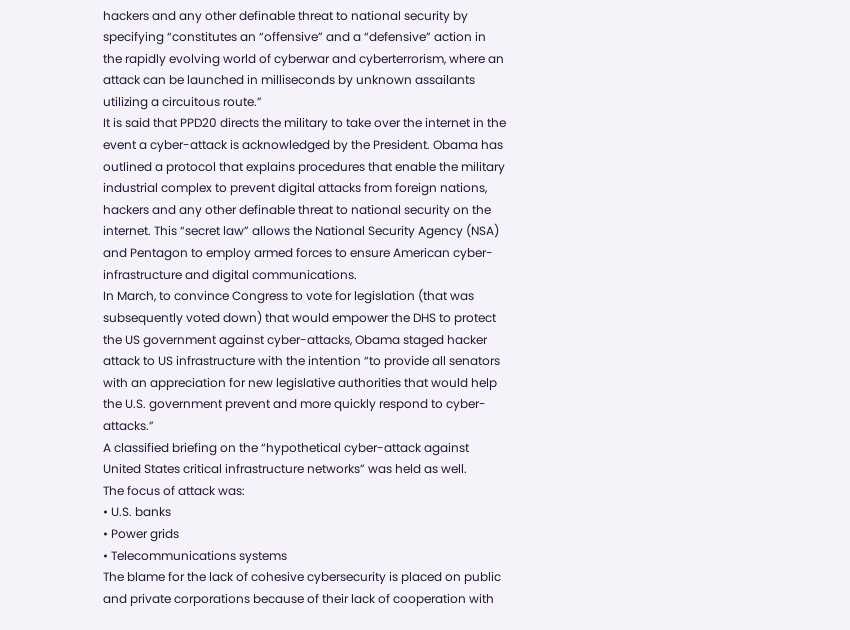hackers and any other definable threat to national security by specifying “constitutes an “offensive” and a “defensive” action in the rapidly evolving world of cyberwar and cyberterrorism, where an attack can be launched in milliseconds by unknown assailants utilizing a circuitous route.”
It is said that PPD20 directs the military to take over the internet in the event a cyber-attack is acknowledged by the President. Obama has outlined a protocol that explains procedures that enable the military industrial complex to prevent digital attacks from foreign nations, hackers and any other definable threat to national security on the internet. This “secret law” allows the National Security Agency (NSA) and Pentagon to employ armed forces to ensure American cyber-infrastructure and digital communications.
In March, to convince Congress to vote for legislation (that was subsequently voted down) that would empower the DHS to protect the US government against cyber-attacks, Obama staged hacker attack to US infrastructure with the intention “to provide all senators with an appreciation for new legislative authorities that would help the U.S. government prevent and more quickly respond to cyber-attacks.”
A classified briefing on the “hypothetical cyber-attack against United States critical infrastructure networks” was held as well.
The focus of attack was:
• U.S. banks
• Power grids
• Telecommunications systems
The blame for the lack of cohesive cybersecurity is placed on public and private corporations because of their lack of cooperation with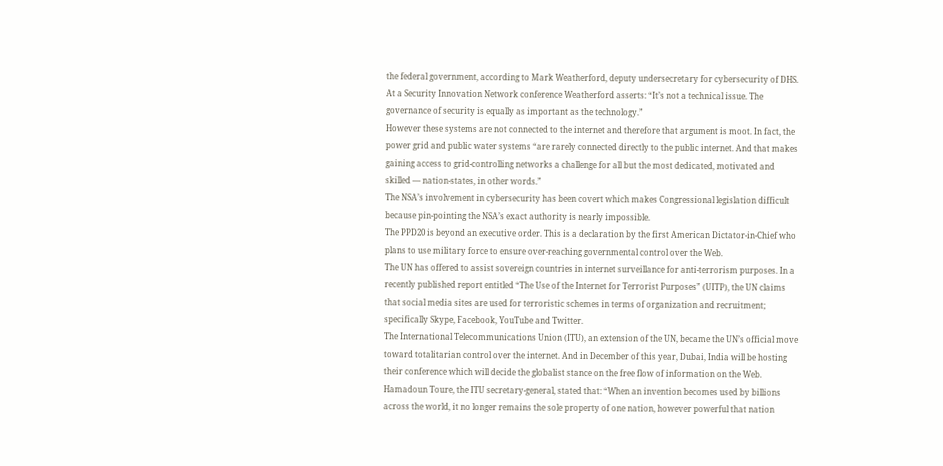the federal government, according to Mark Weatherford, deputy undersecretary for cybersecurity of DHS. At a Security Innovation Network conference Weatherford asserts: “It’s not a technical issue. The governance of security is equally as important as the technology.”
However these systems are not connected to the internet and therefore that argument is moot. In fact, the power grid and public water systems “are rarely connected directly to the public internet. And that makes gaining access to grid-controlling networks a challenge for all but the most dedicated, motivated and skilled — nation-states, in other words.”
The NSA’s involvement in cybersecurity has been covert which makes Congressional legislation difficult because pin-pointing the NSA’s exact authority is nearly impossible.
The PPD20 is beyond an executive order. This is a declaration by the first American Dictator-in-Chief who plans to use military force to ensure over-reaching governmental control over the Web.
The UN has offered to assist sovereign countries in internet surveillance for anti-terrorism purposes. In a recently published report entitled “The Use of the Internet for Terrorist Purposes” (UITP), the UN claims that social media sites are used for terroristic schemes in terms of organization and recruitment; specifically Skype, Facebook, YouTube and Twitter.
The International Telecommunications Union (ITU), an extension of the UN, became the UN’s official move toward totalitarian control over the internet. And in December of this year, Dubai, India will be hosting their conference which will decide the globalist stance on the free flow of information on the Web.
Hamadoun Toure, the ITU secretary-general, stated that: “When an invention becomes used by billions across the world, it no longer remains the sole property of one nation, however powerful that nation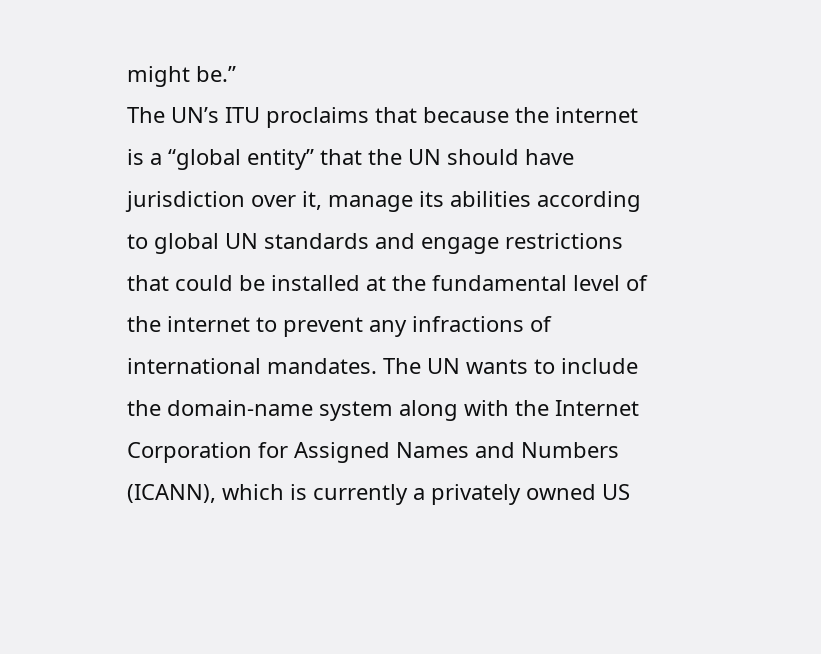might be.”
The UN’s ITU proclaims that because the internet is a “global entity” that the UN should have jurisdiction over it, manage its abilities according to global UN standards and engage restrictions that could be installed at the fundamental level of the internet to prevent any infractions of international mandates. The UN wants to include the domain-name system along with the Internet Corporation for Assigned Names and Numbers (ICANN), which is currently a privately owned US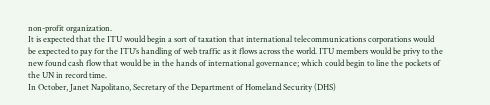non-profit organization.
It is expected that the ITU would begin a sort of taxation that international telecommunications corporations would be expected to pay for the ITU’s handling of web traffic as it flows across the world. ITU members would be privy to the new found cash flow that would be in the hands of international governance; which could begin to line the pockets of the UN in record time.
In October, Janet Napolitano, Secretary of the Department of Homeland Security (DHS)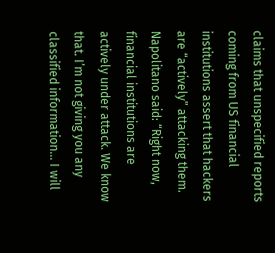claims that unspecified reports coming from US financial institutions assert that hackers are “actively” attacking them. Napolitano said: “Right now, financial institutions are actively under attack. We know that. I’m not giving you any classified information… I will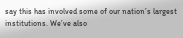say this has involved some of our nation’s largest institutions. We’ve also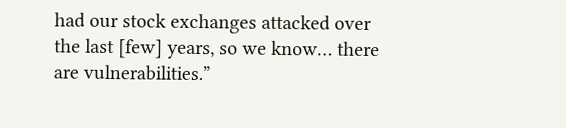had our stock exchanges attacked over the last [few] years, so we know… there are vulnerabilities.”